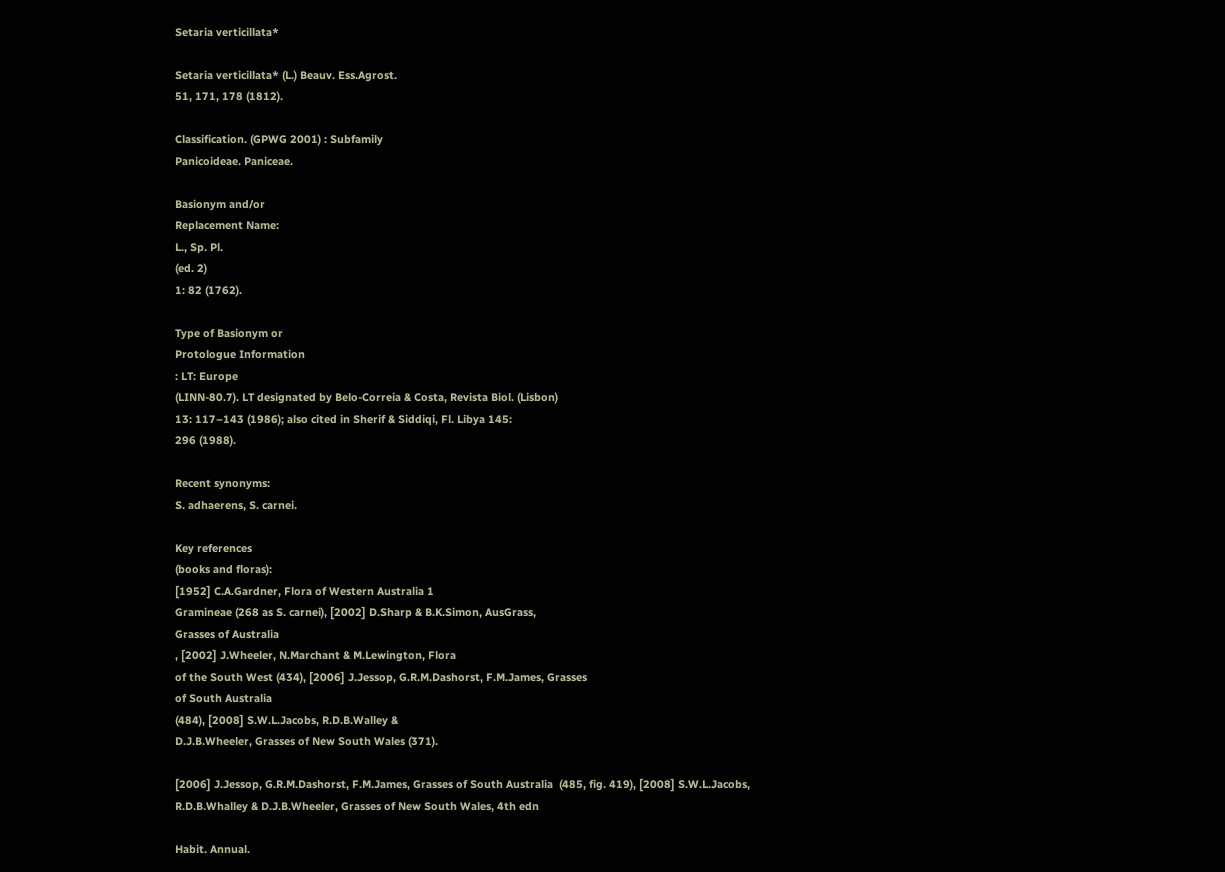Setaria verticillata*

Setaria verticillata* (L.) Beauv. Ess.Agrost.
51, 171, 178 (1812).

Classification. (GPWG 2001) : Subfamily
Panicoideae. Paniceae.

Basionym and/or
Replacement Name:
L., Sp. Pl.
(ed. 2)
1: 82 (1762).

Type of Basionym or
Protologue Information
: LT: Europe
(LINN-80.7). LT designated by Belo-Correia & Costa, Revista Biol. (Lisbon)
13: 117–143 (1986); also cited in Sherif & Siddiqi, Fl. Libya 145:
296 (1988).

Recent synonyms:
S. adhaerens, S. carnei.

Key references
(books and floras):
[1952] C.A.Gardner, Flora of Western Australia 1
Gramineae (268 as S. carnei), [2002] D.Sharp & B.K.Simon, AusGrass,
Grasses of Australia
, [2002] J.Wheeler, N.Marchant & M.Lewington, Flora
of the South West (434), [2006] J.Jessop, G.R.M.Dashorst, F.M.James, Grasses
of South Australia
(484), [2008] S.W.L.Jacobs, R.D.B.Walley &
D.J.B.Wheeler, Grasses of New South Wales (371).

[2006] J.Jessop, G.R.M.Dashorst, F.M.James, Grasses of South Australia  (485, fig. 419), [2008] S.W.L.Jacobs,
R.D.B.Whalley & D.J.B.Wheeler, Grasses of New South Wales, 4th edn

Habit. Annual.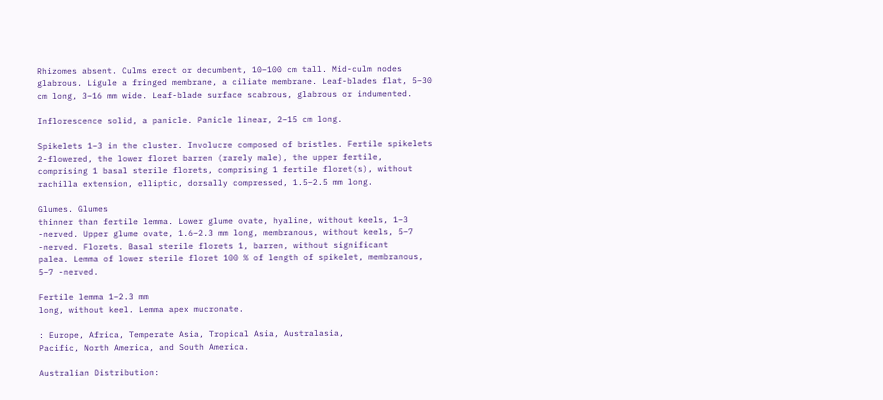Rhizomes absent. Culms erect or decumbent, 10–100 cm tall. Mid-culm nodes
glabrous. Ligule a fringed membrane, a ciliate membrane. Leaf-blades flat, 5–30
cm long, 3–16 mm wide. Leaf-blade surface scabrous, glabrous or indumented.

Inflorescence solid, a panicle. Panicle linear, 2–15 cm long.

Spikelets 1–3 in the cluster. Involucre composed of bristles. Fertile spikelets
2-flowered, the lower floret barren (rarely male), the upper fertile,
comprising 1 basal sterile florets, comprising 1 fertile floret(s), without
rachilla extension, elliptic, dorsally compressed, 1.5–2.5 mm long.

Glumes. Glumes
thinner than fertile lemma. Lower glume ovate, hyaline, without keels, 1–3
-nerved. Upper glume ovate, 1.6–2.3 mm long, membranous, without keels, 5–7
-nerved. Florets. Basal sterile florets 1, barren, without significant
palea. Lemma of lower sterile floret 100 % of length of spikelet, membranous,
5–7 -nerved.

Fertile lemma 1–2.3 mm
long, without keel. Lemma apex mucronate.

: Europe, Africa, Temperate Asia, Tropical Asia, Australasia,
Pacific, North America, and South America.

Australian Distribution: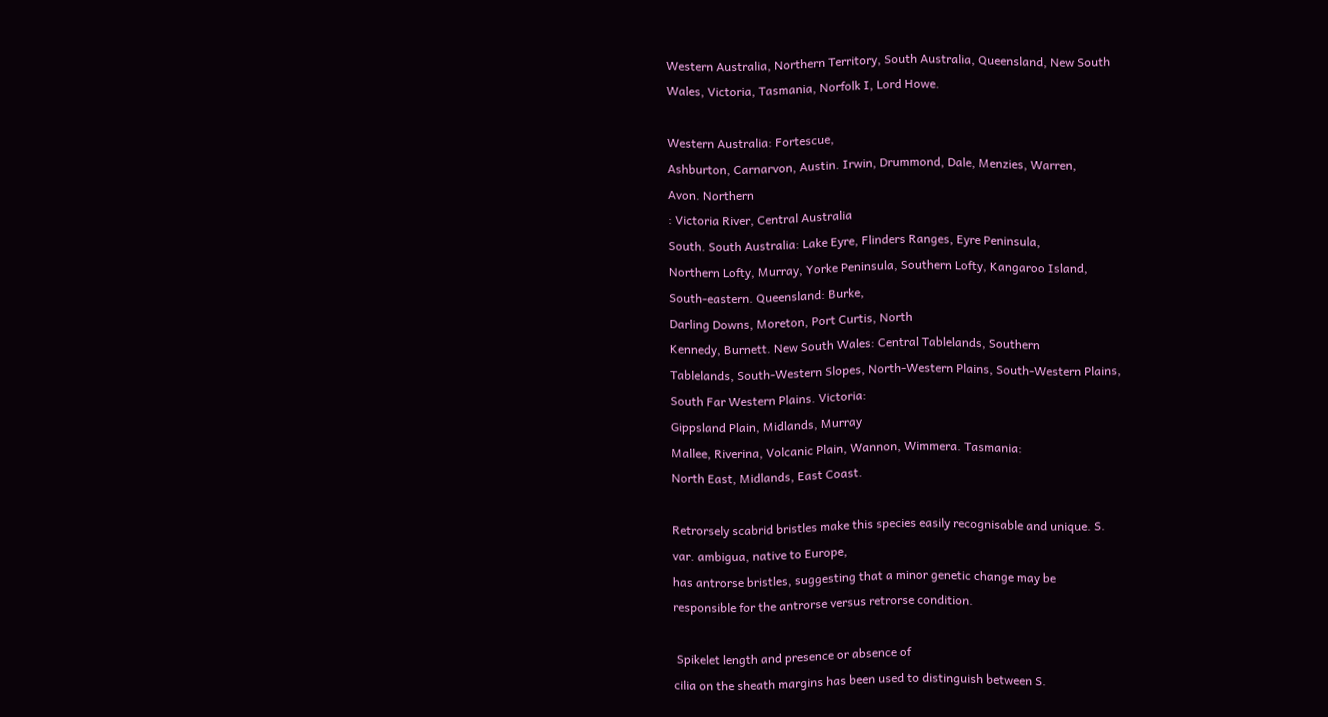Western Australia, Northern Territory, South Australia, Queensland, New South
Wales, Victoria, Tasmania, Norfolk I, Lord Howe.

Western Australia: Fortescue,
Ashburton, Carnarvon, Austin. Irwin, Drummond, Dale, Menzies, Warren,
Avon. Northern
: Victoria River, Central Australia
South. South Australia: Lake Eyre, Flinders Ranges, Eyre Peninsula,
Northern Lofty, Murray, Yorke Peninsula, Southern Lofty, Kangaroo Island,
South-eastern. Queensland: Burke,
Darling Downs, Moreton, Port Curtis, North
Kennedy, Burnett. New South Wales: Central Tablelands, Southern
Tablelands, South-Western Slopes, North-Western Plains, South-Western Plains,
South Far Western Plains. Victoria:
Gippsland Plain, Midlands, Murray
Mallee, Riverina, Volcanic Plain, Wannon, Wimmera. Tasmania:
North East, Midlands, East Coast.

Retrorsely scabrid bristles make this species easily recognisable and unique. S.
var. ambigua, native to Europe,
has antrorse bristles, suggesting that a minor genetic change may be
responsible for the antrorse versus retrorse condition.

 Spikelet length and presence or absence of
cilia on the sheath margins has been used to distinguish between S.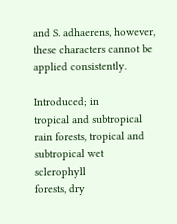and S. adhaerens, however, these characters cannot be
applied consistently.

Introduced; in
tropical and subtropical rain forests, tropical and subtropical wet sclerophyll
forests, dry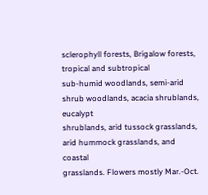sclerophyll forests, Brigalow forests, tropical and subtropical
sub-humid woodlands, semi-arid shrub woodlands, acacia shrublands, eucalypt
shrublands, arid tussock grasslands, arid hummock grasslands, and coastal
grasslands. Flowers mostly Mar.-Oct.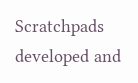Scratchpads developed and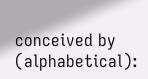conceived by (alphabetical):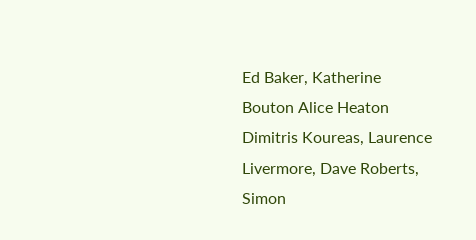Ed Baker, Katherine Bouton Alice Heaton Dimitris Koureas, Laurence Livermore, Dave Roberts, Simon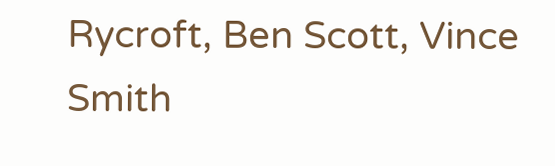Rycroft, Ben Scott, Vince Smith